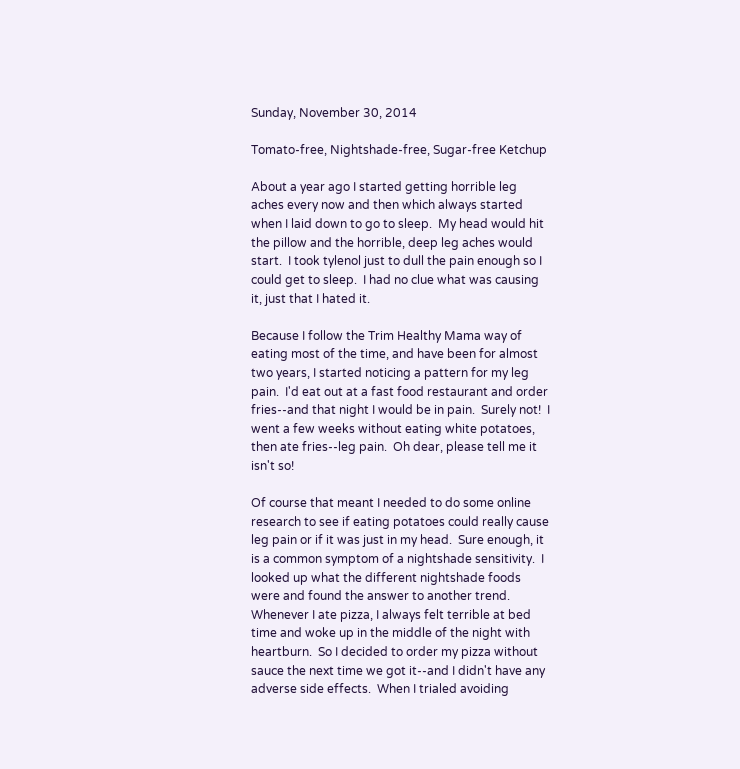Sunday, November 30, 2014

Tomato-free, Nightshade-free, Sugar-free Ketchup

About a year ago I started getting horrible leg aches every now and then which always started when I laid down to go to sleep.  My head would hit the pillow and the horrible, deep leg aches would start.  I took tylenol just to dull the pain enough so I could get to sleep.  I had no clue what was causing it, just that I hated it.

Because I follow the Trim Healthy Mama way of eating most of the time, and have been for almost two years, I started noticing a pattern for my leg pain.  I'd eat out at a fast food restaurant and order fries--and that night I would be in pain.  Surely not!  I went a few weeks without eating white potatoes, then ate fries--leg pain.  Oh dear, please tell me it isn't so!

Of course that meant I needed to do some online research to see if eating potatoes could really cause leg pain or if it was just in my head.  Sure enough, it is a common symptom of a nightshade sensitivity.  I looked up what the different nightshade foods were and found the answer to another trend.  Whenever I ate pizza, I always felt terrible at bed time and woke up in the middle of the night with heartburn.  So I decided to order my pizza without sauce the next time we got it--and I didn't have any adverse side effects.  When I trialed avoiding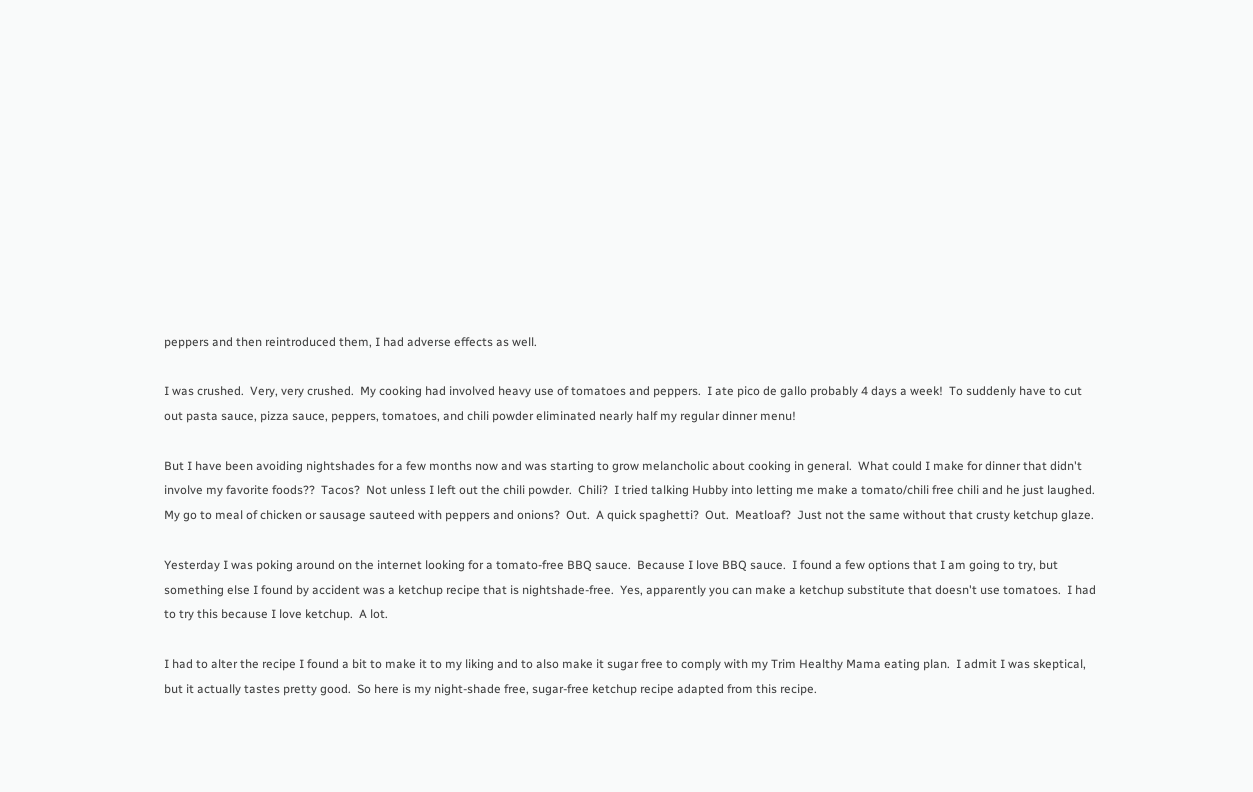peppers and then reintroduced them, I had adverse effects as well.

I was crushed.  Very, very crushed.  My cooking had involved heavy use of tomatoes and peppers.  I ate pico de gallo probably 4 days a week!  To suddenly have to cut out pasta sauce, pizza sauce, peppers, tomatoes, and chili powder eliminated nearly half my regular dinner menu!

But I have been avoiding nightshades for a few months now and was starting to grow melancholic about cooking in general.  What could I make for dinner that didn't involve my favorite foods??  Tacos?  Not unless I left out the chili powder.  Chili?  I tried talking Hubby into letting me make a tomato/chili free chili and he just laughed.  My go to meal of chicken or sausage sauteed with peppers and onions?  Out.  A quick spaghetti?  Out.  Meatloaf?  Just not the same without that crusty ketchup glaze.

Yesterday I was poking around on the internet looking for a tomato-free BBQ sauce.  Because I love BBQ sauce.  I found a few options that I am going to try, but something else I found by accident was a ketchup recipe that is nightshade-free.  Yes, apparently you can make a ketchup substitute that doesn't use tomatoes.  I had to try this because I love ketchup.  A lot.

I had to alter the recipe I found a bit to make it to my liking and to also make it sugar free to comply with my Trim Healthy Mama eating plan.  I admit I was skeptical, but it actually tastes pretty good.  So here is my night-shade free, sugar-free ketchup recipe adapted from this recipe.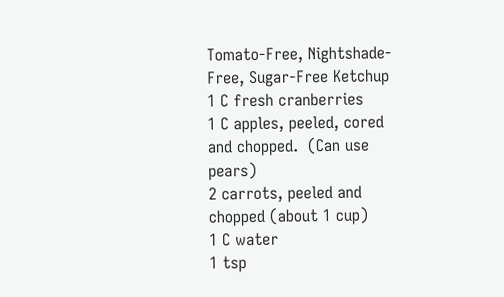Tomato-Free, Nightshade-Free, Sugar-Free Ketchup
1 C fresh cranberries
1 C apples, peeled, cored and chopped.  (Can use pears)
2 carrots, peeled and chopped (about 1 cup)
1 C water
1 tsp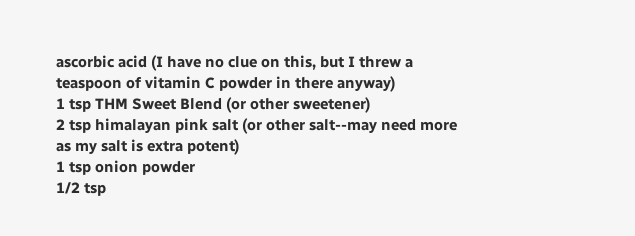ascorbic acid (I have no clue on this, but I threw a teaspoon of vitamin C powder in there anyway)
1 tsp THM Sweet Blend (or other sweetener)
2 tsp himalayan pink salt (or other salt--may need more as my salt is extra potent)
1 tsp onion powder
1/2 tsp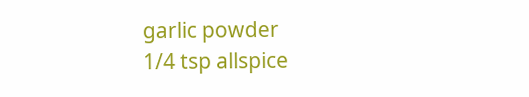garlic powder
1/4 tsp allspice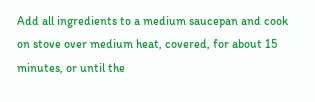Add all ingredients to a medium saucepan and cook on stove over medium heat, covered, for about 15 minutes, or until the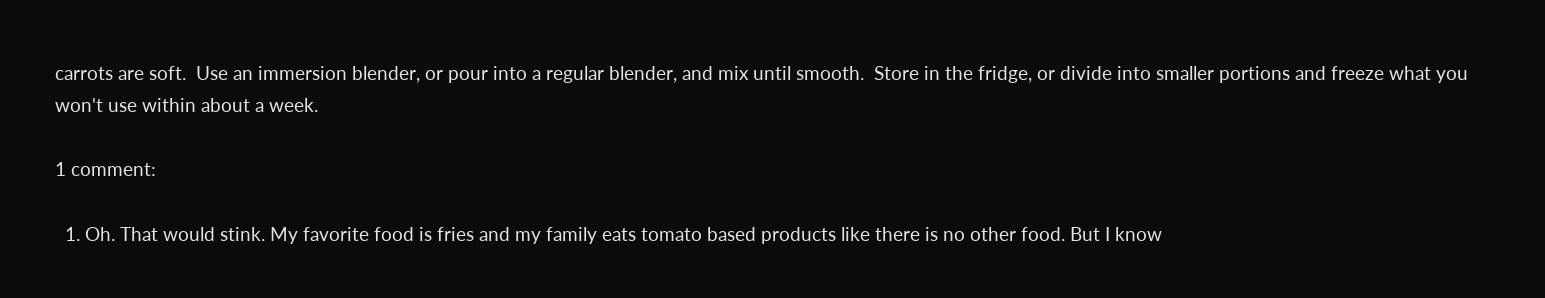carrots are soft.  Use an immersion blender, or pour into a regular blender, and mix until smooth.  Store in the fridge, or divide into smaller portions and freeze what you won't use within about a week.

1 comment:

  1. Oh. That would stink. My favorite food is fries and my family eats tomato based products like there is no other food. But I know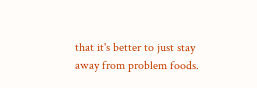that it's better to just stay away from problem foods.